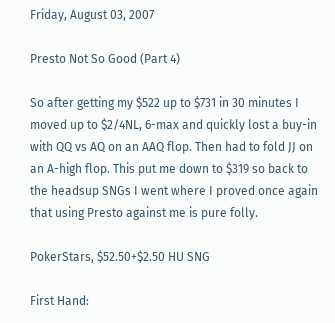Friday, August 03, 2007

Presto Not So Good (Part 4)

So after getting my $522 up to $731 in 30 minutes I moved up to $2/4NL, 6-max and quickly lost a buy-in with QQ vs AQ on an AAQ flop. Then had to fold JJ on an A-high flop. This put me down to $319 so back to the headsup SNGs I went where I proved once again that using Presto against me is pure folly.

PokerStars, $52.50+$2.50 HU SNG

First Hand: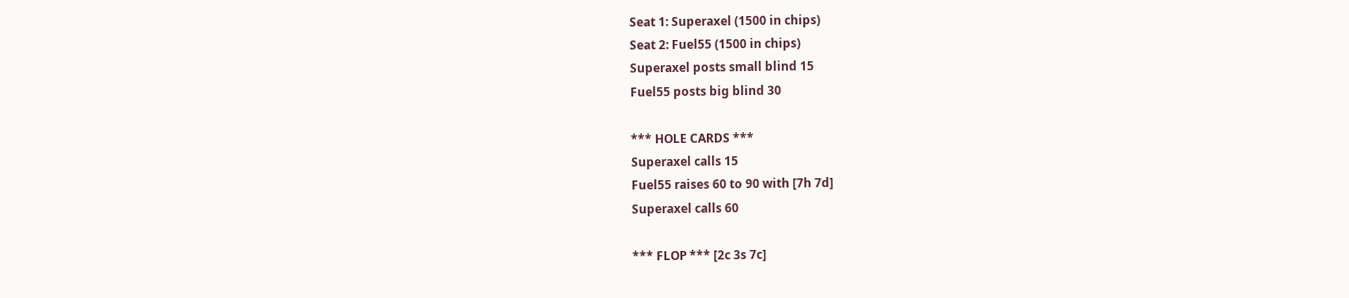Seat 1: Superaxel (1500 in chips)
Seat 2: Fuel55 (1500 in chips)
Superaxel posts small blind 15
Fuel55 posts big blind 30

*** HOLE CARDS ***
Superaxel calls 15
Fuel55 raises 60 to 90 with [7h 7d]
Superaxel calls 60

*** FLOP *** [2c 3s 7c]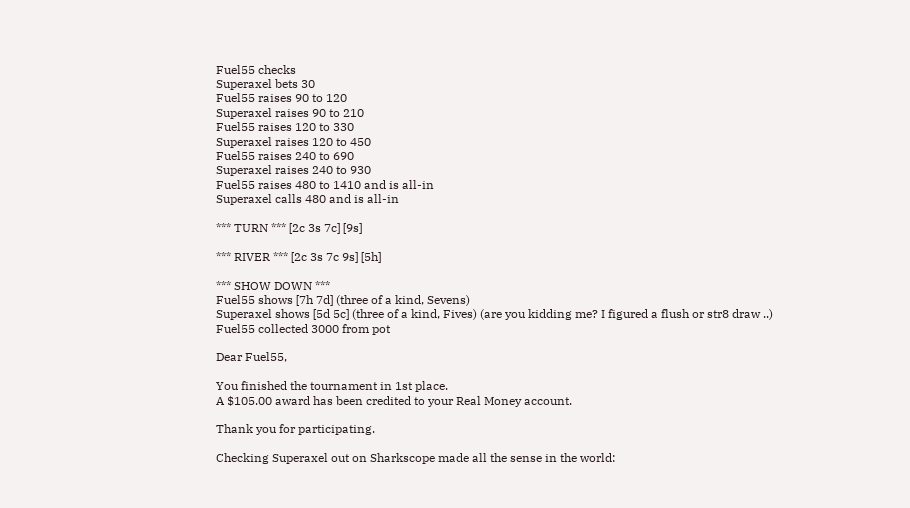Fuel55 checks
Superaxel bets 30
Fuel55 raises 90 to 120
Superaxel raises 90 to 210
Fuel55 raises 120 to 330
Superaxel raises 120 to 450
Fuel55 raises 240 to 690
Superaxel raises 240 to 930
Fuel55 raises 480 to 1410 and is all-in
Superaxel calls 480 and is all-in

*** TURN *** [2c 3s 7c] [9s]

*** RIVER *** [2c 3s 7c 9s] [5h]

*** SHOW DOWN ***
Fuel55 shows [7h 7d] (three of a kind, Sevens)
Superaxel shows [5d 5c] (three of a kind, Fives) (are you kidding me? I figured a flush or str8 draw ..)
Fuel55 collected 3000 from pot

Dear Fuel55,

You finished the tournament in 1st place.
A $105.00 award has been credited to your Real Money account.

Thank you for participating.

Checking Superaxel out on Sharkscope made all the sense in the world: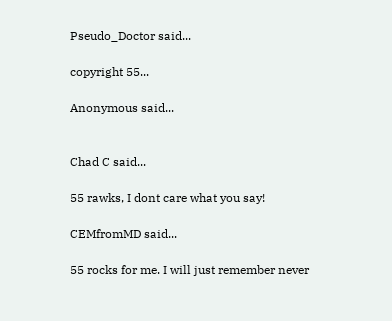Pseudo_Doctor said...

copyright 55...

Anonymous said...


Chad C said...

55 rawks, I dont care what you say!

CEMfromMD said...

55 rocks for me. I will just remember never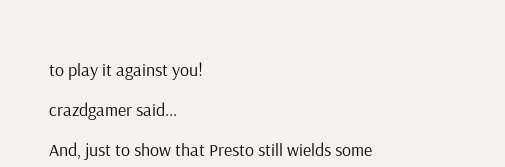to play it against you!

crazdgamer said...

And, just to show that Presto still wields some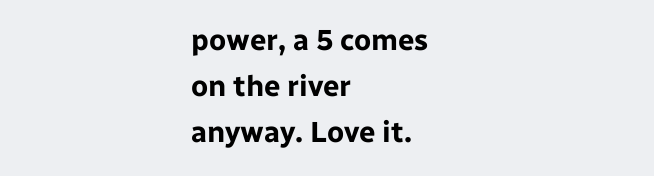power, a 5 comes on the river anyway. Love it.